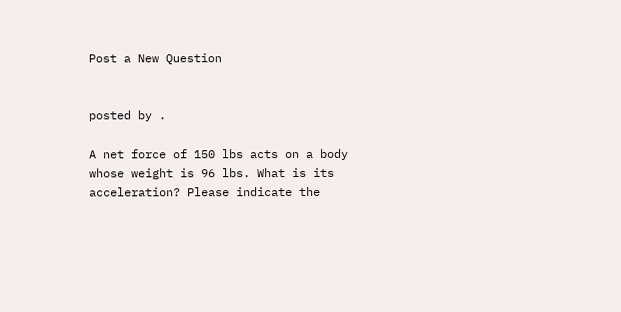Post a New Question


posted by .

A net force of 150 lbs acts on a body whose weight is 96 lbs. What is its acceleration? Please indicate the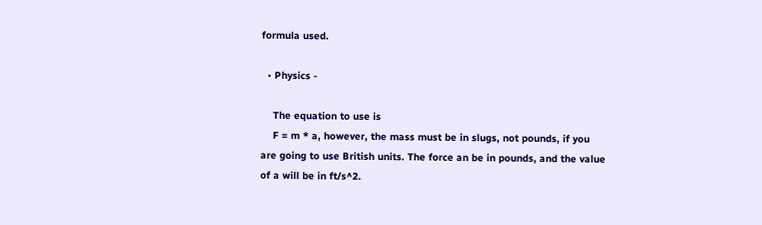formula used.

  • Physics -

    The equation to use is
    F = m * a, however, the mass must be in slugs, not pounds, if you are going to use British units. The force an be in pounds, and the value of a will be in ft/s^2.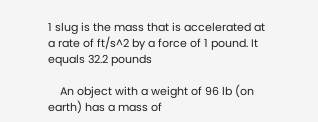1 slug is the mass that is accelerated at a rate of ft/s^2 by a force of 1 pound. It equals 32.2 pounds

    An object with a weight of 96 lb (on earth) has a mass of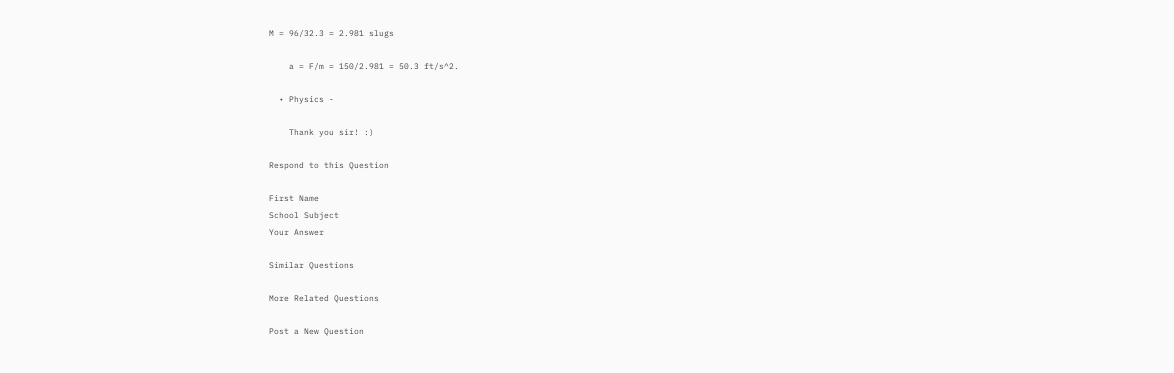M = 96/32.3 = 2.981 slugs

    a = F/m = 150/2.981 = 50.3 ft/s^2.

  • Physics -

    Thank you sir! :)

Respond to this Question

First Name
School Subject
Your Answer

Similar Questions

More Related Questions

Post a New Question